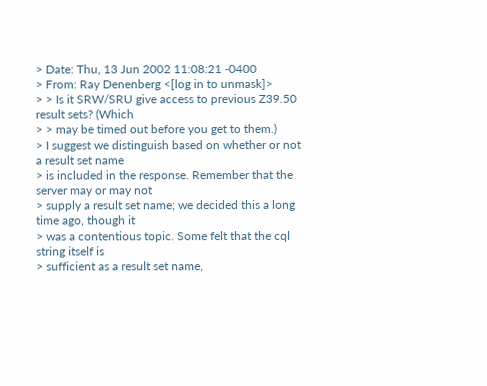> Date: Thu, 13 Jun 2002 11:08:21 -0400
> From: Ray Denenberg <[log in to unmask]>
> > Is it SRW/SRU give access to previous Z39.50 result sets? (Which
> > may be timed out before you get to them.)
> I suggest we distinguish based on whether or not a result set name
> is included in the response. Remember that the server may or may not
> supply a result set name; we decided this a long time ago, though it
> was a contentious topic. Some felt that the cql string itself is
> sufficient as a result set name,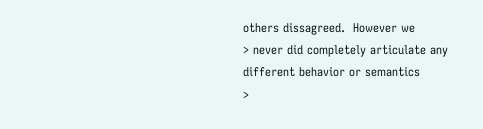others dissagreed.  However we
> never did completely articulate any different behavior or semantics
>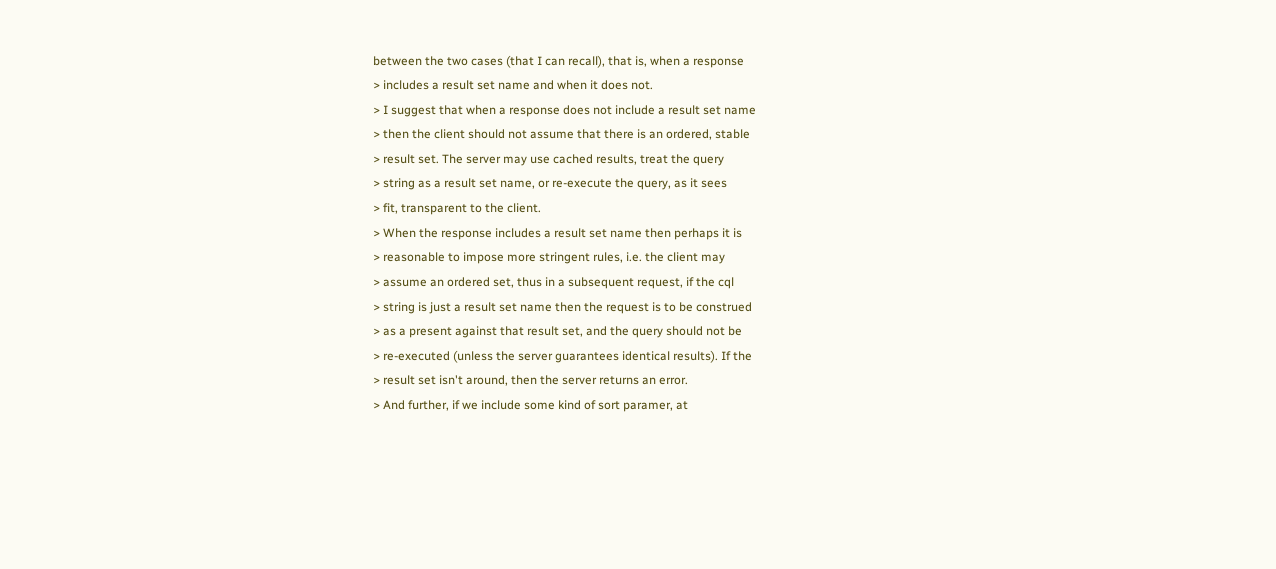between the two cases (that I can recall), that is, when a response
> includes a result set name and when it does not.
> I suggest that when a response does not include a result set name
> then the client should not assume that there is an ordered, stable
> result set. The server may use cached results, treat the query
> string as a result set name, or re-execute the query, as it sees
> fit, transparent to the client.
> When the response includes a result set name then perhaps it is
> reasonable to impose more stringent rules, i.e. the client may
> assume an ordered set, thus in a subsequent request, if the cql
> string is just a result set name then the request is to be construed
> as a present against that result set, and the query should not be
> re-executed (unless the server guarantees identical results). If the
> result set isn't around, then the server returns an error.
> And further, if we include some kind of sort paramer, at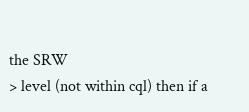the SRW
> level (not within cql) then if a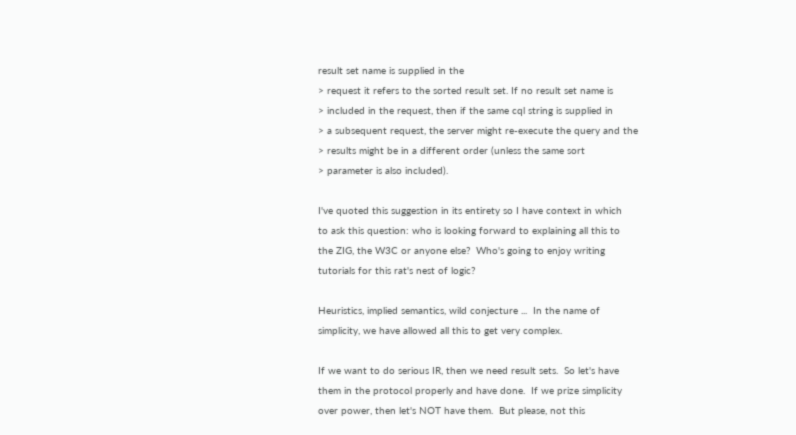result set name is supplied in the
> request it refers to the sorted result set. If no result set name is
> included in the request, then if the same cql string is supplied in
> a subsequent request, the server might re-execute the query and the
> results might be in a different order (unless the same sort
> parameter is also included).

I've quoted this suggestion in its entirety so I have context in which
to ask this question: who is looking forward to explaining all this to
the ZIG, the W3C or anyone else?  Who's going to enjoy writing
tutorials for this rat's nest of logic?

Heuristics, implied semantics, wild conjecture ...  In the name of
simplicity, we have allowed all this to get very complex.

If we want to do serious IR, then we need result sets.  So let's have
them in the protocol properly and have done.  If we prize simplicity
over power, then let's NOT have them.  But please, not this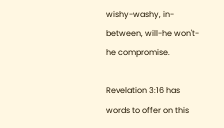wishy-washy, in-between, will-he won't-he compromise.

Revelation 3:16 has words to offer on this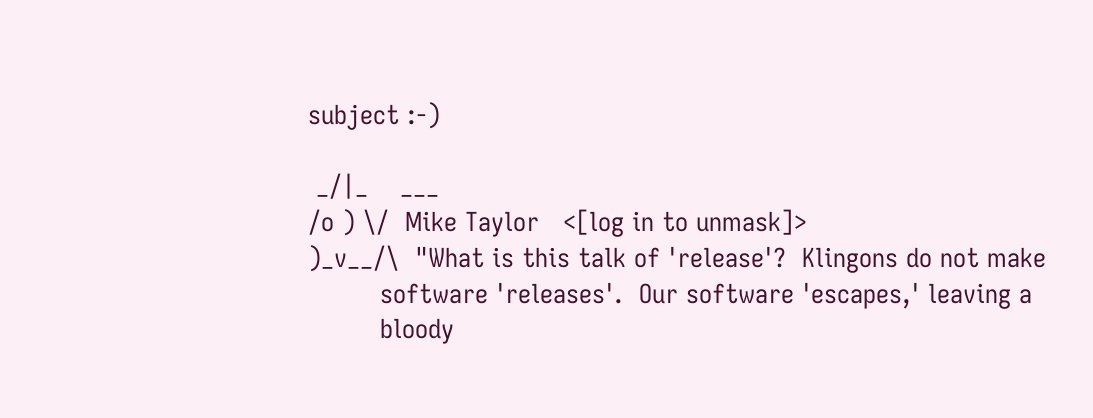subject :-)

 _/|_    ___
/o ) \/  Mike Taylor   <[log in to unmask]>
)_v__/\  "What is this talk of 'release'?  Klingons do not make
         software 'releases'.  Our software 'escapes,' leaving a
         bloody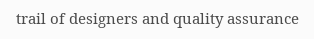trail of designers and quality assurance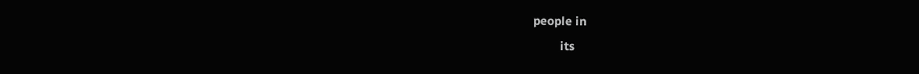people in
         its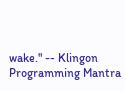wake." -- Klingon Programming Mantra